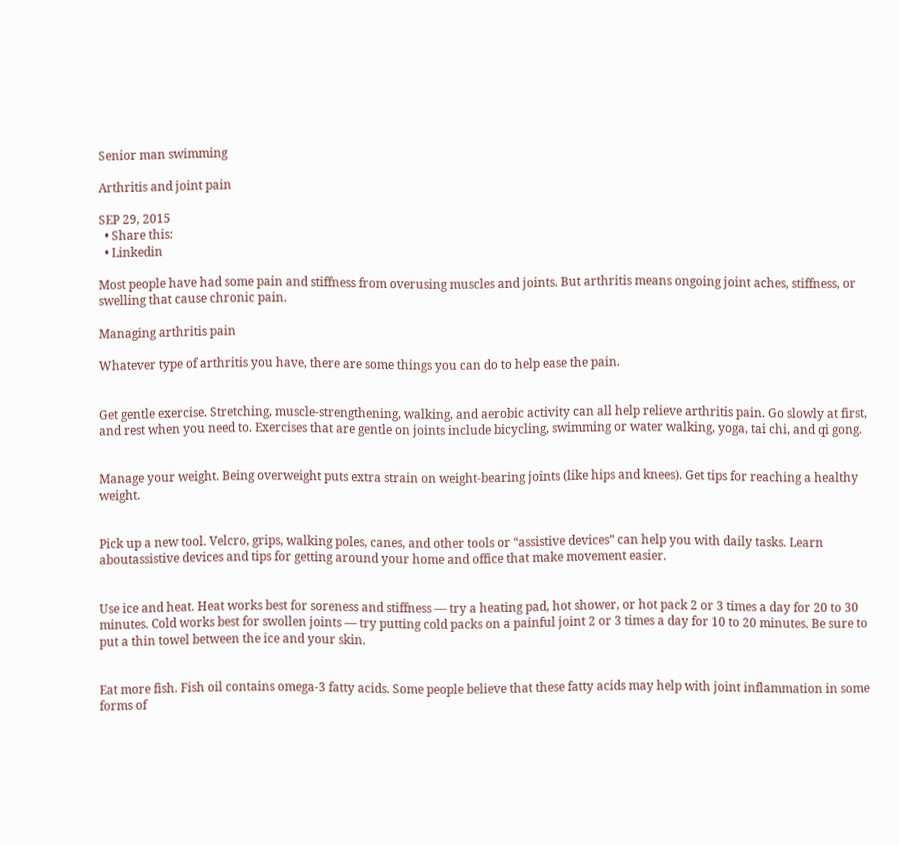Senior man swimming

Arthritis and joint pain

SEP 29, 2015
  • Share this:
  • Linkedin

Most people have had some pain and stiffness from overusing muscles and joints. But arthritis means ongoing joint aches, stiffness, or swelling that cause chronic pain.

Managing arthritis pain

Whatever type of arthritis you have, there are some things you can do to help ease the pain.


Get gentle exercise. Stretching, muscle-strengthening, walking, and aerobic activity can all help relieve arthritis pain. Go slowly at first, and rest when you need to. Exercises that are gentle on joints include bicycling, swimming or water walking, yoga, tai chi, and qi gong.


Manage your weight. Being overweight puts extra strain on weight-bearing joints (like hips and knees). Get tips for reaching a healthy weight.


Pick up a new tool. Velcro, grips, walking poles, canes, and other tools or “assistive devices” can help you with daily tasks. Learn aboutassistive devices and tips for getting around your home and office that make movement easier.


Use ice and heat. Heat works best for soreness and stiffness — try a heating pad, hot shower, or hot pack 2 or 3 times a day for 20 to 30 minutes. Cold works best for swollen joints — try putting cold packs on a painful joint 2 or 3 times a day for 10 to 20 minutes. Be sure to put a thin towel between the ice and your skin.


Eat more fish. Fish oil contains omega-3 fatty acids. Some people believe that these fatty acids may help with joint inflammation in some forms of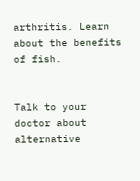arthritis. Learn about the benefits of fish.


Talk to your doctor about alternative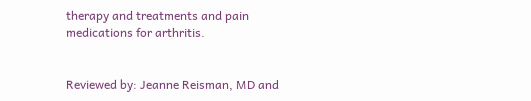therapy and treatments and pain medications for arthritis.


Reviewed by: Jeanne Reisman, MD and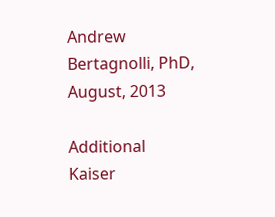Andrew Bertagnolli, PhD, August, 2013

Additional Kaiser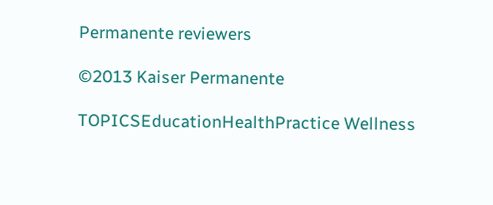Permanente reviewers

©2013 Kaiser Permanente

TOPICSEducationHealthPractice Wellness